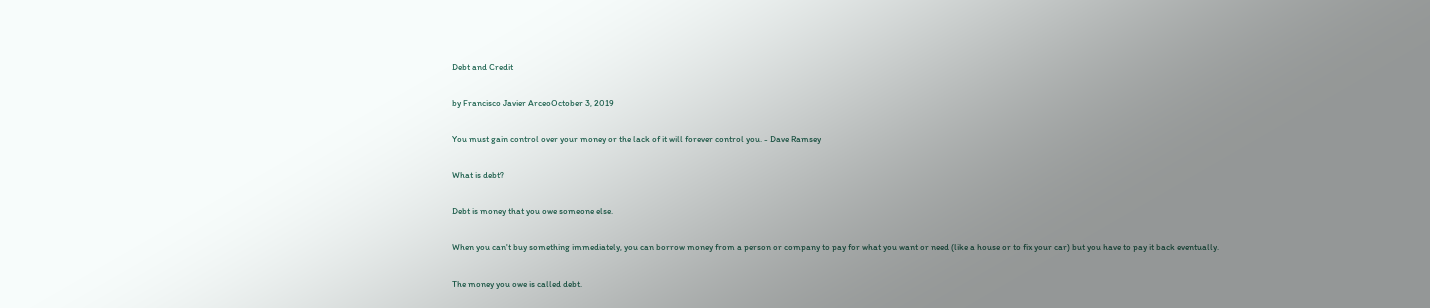Debt and Credit

by Francisco Javier ArceoOctober 3, 2019

You must gain control over your money or the lack of it will forever control you. - Dave Ramsey

What is debt?

Debt is money that you owe someone else.

When you can't buy something immediately, you can borrow money from a person or company to pay for what you want or need (like a house or to fix your car) but you have to pay it back eventually.

The money you owe is called debt.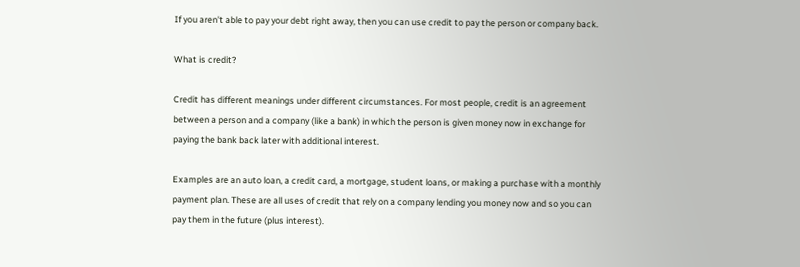If you aren't able to pay your debt right away, then you can use credit to pay the person or company back.

What is credit?

Credit has different meanings under different circumstances. For most people, credit is an agreement between a person and a company (like a bank) in which the person is given money now in exchange for paying the bank back later with additional interest.

Examples are an auto loan, a credit card, a mortgage, student loans, or making a purchase with a monthly payment plan. These are all uses of credit that rely on a company lending you money now and so you can pay them in the future (plus interest).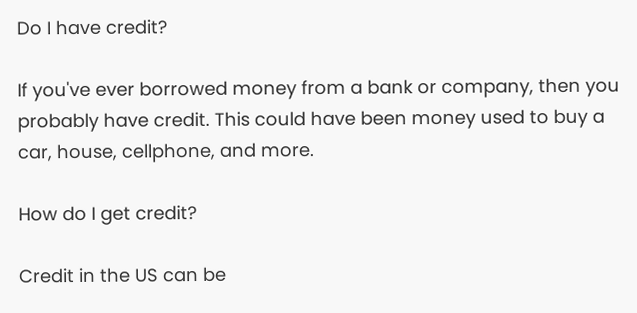Do I have credit?

If you've ever borrowed money from a bank or company, then you probably have credit. This could have been money used to buy a car, house, cellphone, and more.

How do I get credit?

Credit in the US can be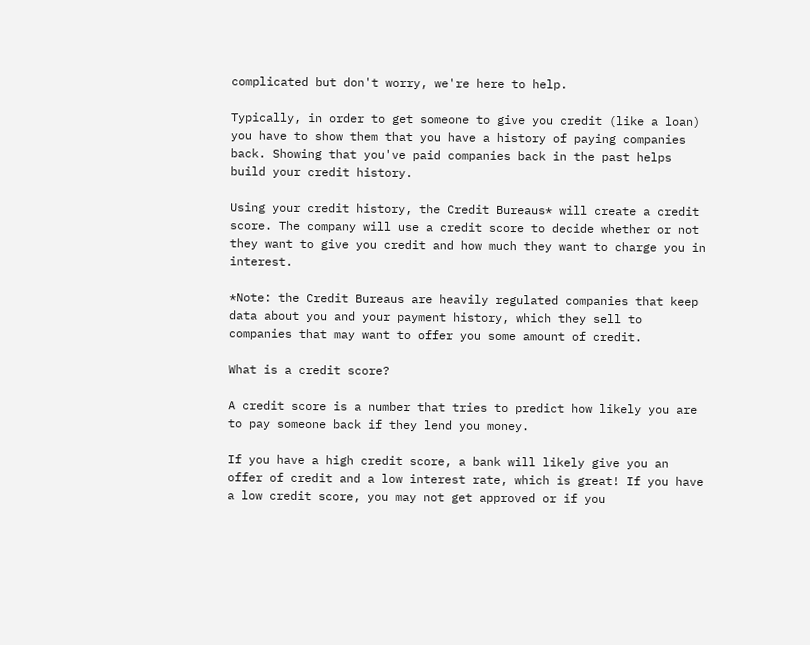complicated but don't worry, we're here to help.

Typically, in order to get someone to give you credit (like a loan) you have to show them that you have a history of paying companies back. Showing that you've paid companies back in the past helps build your credit history.

Using your credit history, the Credit Bureaus* will create a credit score. The company will use a credit score to decide whether or not they want to give you credit and how much they want to charge you in interest.

*Note: the Credit Bureaus are heavily regulated companies that keep data about you and your payment history, which they sell to companies that may want to offer you some amount of credit.

What is a credit score?

A credit score is a number that tries to predict how likely you are to pay someone back if they lend you money.

If you have a high credit score, a bank will likely give you an offer of credit and a low interest rate, which is great! If you have a low credit score, you may not get approved or if you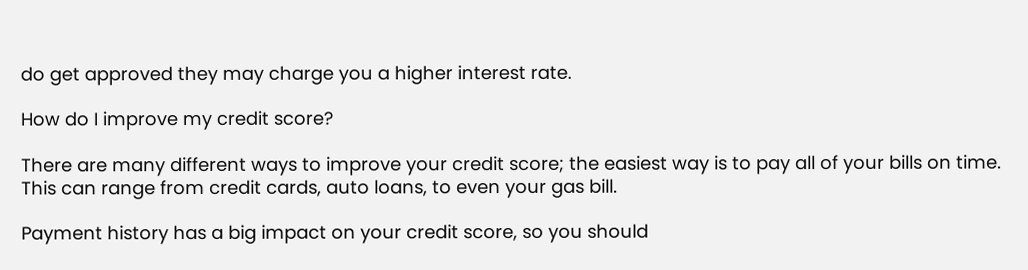do get approved they may charge you a higher interest rate.

How do I improve my credit score?

There are many different ways to improve your credit score; the easiest way is to pay all of your bills on time. This can range from credit cards, auto loans, to even your gas bill.

Payment history has a big impact on your credit score, so you should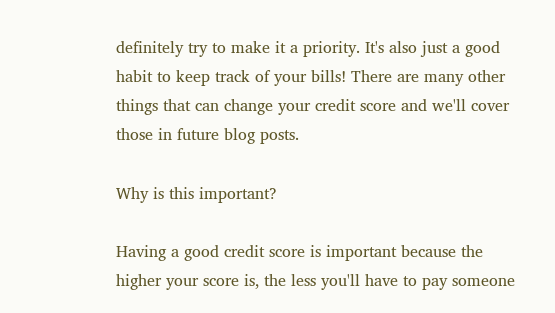definitely try to make it a priority. It's also just a good habit to keep track of your bills! There are many other things that can change your credit score and we'll cover those in future blog posts.

Why is this important?

Having a good credit score is important because the higher your score is, the less you'll have to pay someone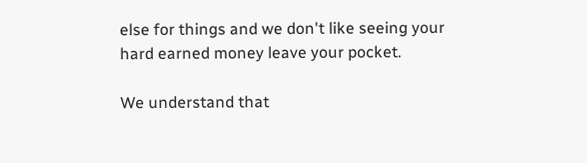else for things and we don't like seeing your hard earned money leave your pocket.

We understand that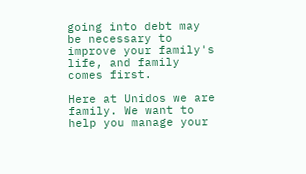going into debt may be necessary to improve your family's life, and family comes first.

Here at Unidos we are family. We want to help you manage your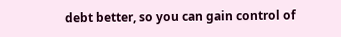debt better, so you can gain control of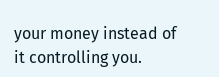your money instead of it controlling you.